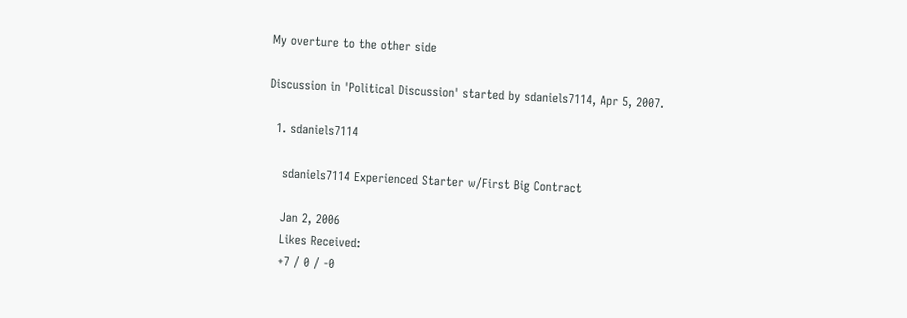My overture to the other side

Discussion in 'Political Discussion' started by sdaniels7114, Apr 5, 2007.

  1. sdaniels7114

    sdaniels7114 Experienced Starter w/First Big Contract

    Jan 2, 2006
    Likes Received:
    +7 / 0 / -0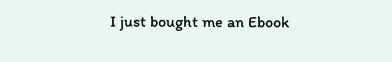I just bought me an Ebook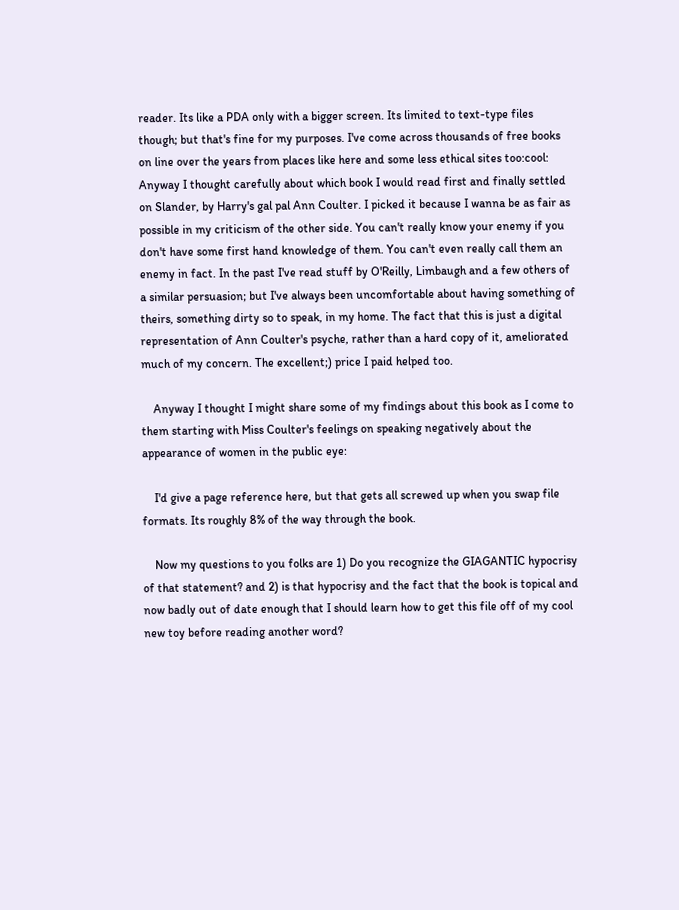reader. Its like a PDA only with a bigger screen. Its limited to text-type files though; but that's fine for my purposes. I've come across thousands of free books on line over the years from places like here and some less ethical sites too:cool: Anyway I thought carefully about which book I would read first and finally settled on Slander, by Harry's gal pal Ann Coulter. I picked it because I wanna be as fair as possible in my criticism of the other side. You can't really know your enemy if you don't have some first hand knowledge of them. You can't even really call them an enemy in fact. In the past I've read stuff by O'Reilly, Limbaugh and a few others of a similar persuasion; but I've always been uncomfortable about having something of theirs, something dirty so to speak, in my home. The fact that this is just a digital representation of Ann Coulter's psyche, rather than a hard copy of it, ameliorated much of my concern. The excellent;) price I paid helped too.

    Anyway I thought I might share some of my findings about this book as I come to them starting with Miss Coulter's feelings on speaking negatively about the appearance of women in the public eye:

    I'd give a page reference here, but that gets all screwed up when you swap file formats. Its roughly 8% of the way through the book.

    Now my questions to you folks are 1) Do you recognize the GIAGANTIC hypocrisy of that statement? and 2) is that hypocrisy and the fact that the book is topical and now badly out of date enough that I should learn how to get this file off of my cool new toy before reading another word?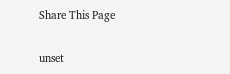Share This Page

unset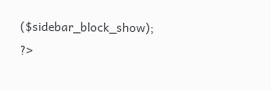($sidebar_block_show); ?>